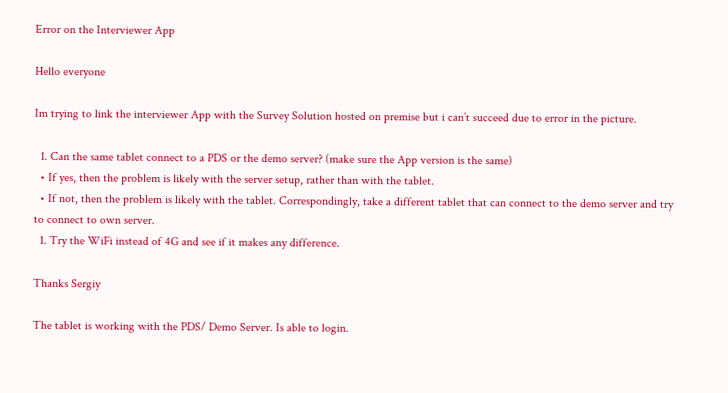Error on the Interviewer App

Hello everyone

Im trying to link the interviewer App with the Survey Solution hosted on premise but i can’t succeed due to error in the picture.

  1. Can the same tablet connect to a PDS or the demo server? (make sure the App version is the same)
  • If yes, then the problem is likely with the server setup, rather than with the tablet.
  • If not, then the problem is likely with the tablet. Correspondingly, take a different tablet that can connect to the demo server and try to connect to own server.
  1. Try the WiFi instead of 4G and see if it makes any difference.

Thanks Sergiy

The tablet is working with the PDS/ Demo Server. Is able to login.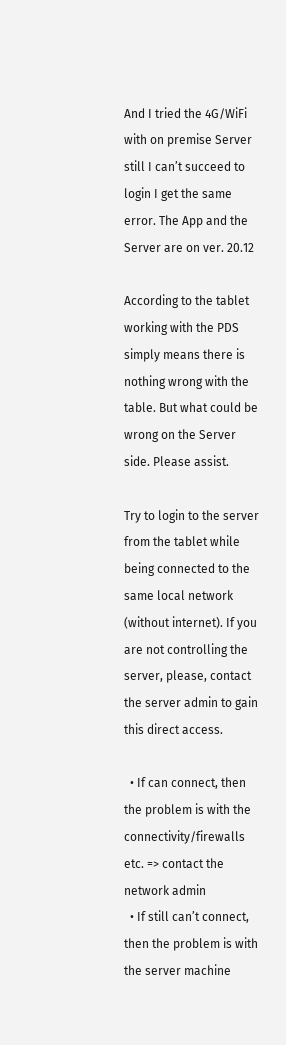And I tried the 4G/WiFi with on premise Server still I can’t succeed to login I get the same error. The App and the Server are on ver. 20.12

According to the tablet working with the PDS simply means there is nothing wrong with the table. But what could be wrong on the Server side. Please assist.

Try to login to the server from the tablet while being connected to the same local network (without internet). If you are not controlling the server, please, contact the server admin to gain this direct access.

  • If can connect, then the problem is with the connectivity/firewalls etc. => contact the network admin
  • If still can’t connect, then the problem is with the server machine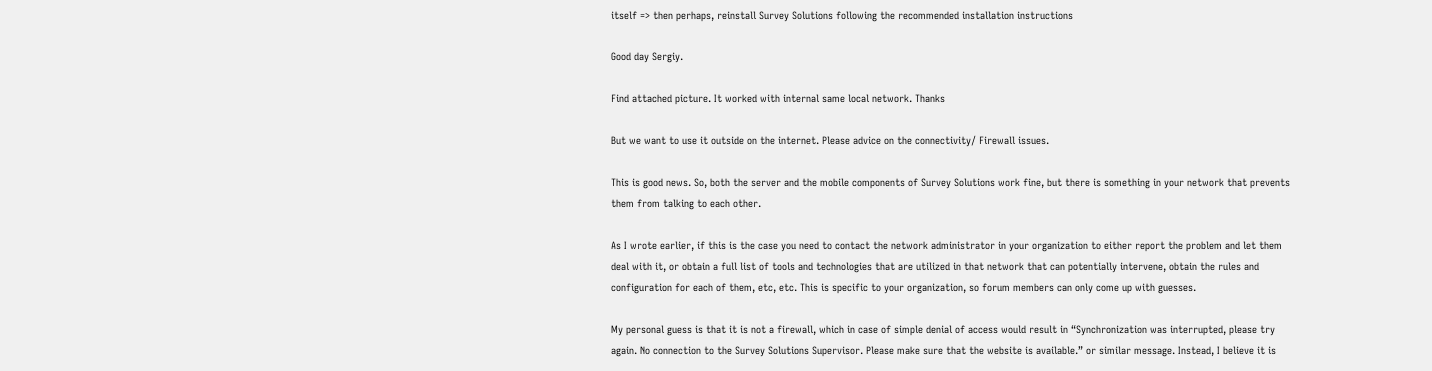itself => then perhaps, reinstall Survey Solutions following the recommended installation instructions

Good day Sergiy.

Find attached picture. It worked with internal same local network. Thanks

But we want to use it outside on the internet. Please advice on the connectivity/ Firewall issues.

This is good news. So, both the server and the mobile components of Survey Solutions work fine, but there is something in your network that prevents them from talking to each other.

As I wrote earlier, if this is the case you need to contact the network administrator in your organization to either report the problem and let them deal with it, or obtain a full list of tools and technologies that are utilized in that network that can potentially intervene, obtain the rules and configuration for each of them, etc, etc. This is specific to your organization, so forum members can only come up with guesses.

My personal guess is that it is not a firewall, which in case of simple denial of access would result in “Synchronization was interrupted, please try again. No connection to the Survey Solutions Supervisor. Please make sure that the website is available.” or similar message. Instead, I believe it is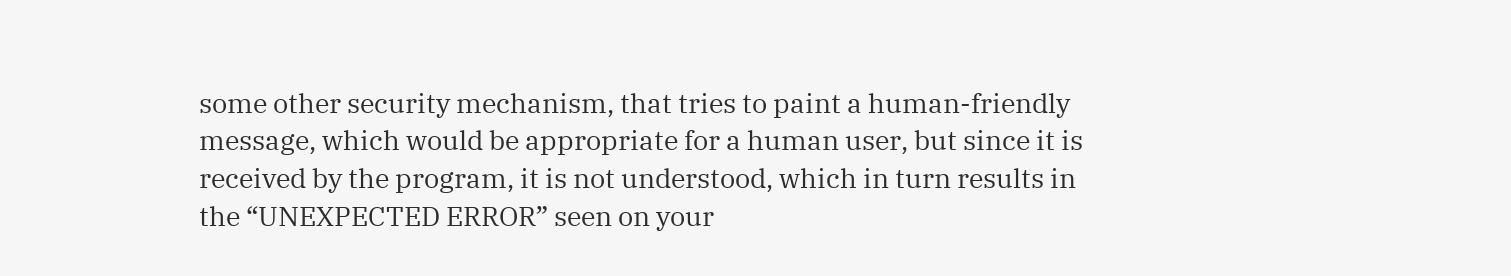some other security mechanism, that tries to paint a human-friendly message, which would be appropriate for a human user, but since it is received by the program, it is not understood, which in turn results in the “UNEXPECTED ERROR” seen on your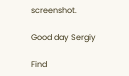screenshot.

Good day Sergiy

Find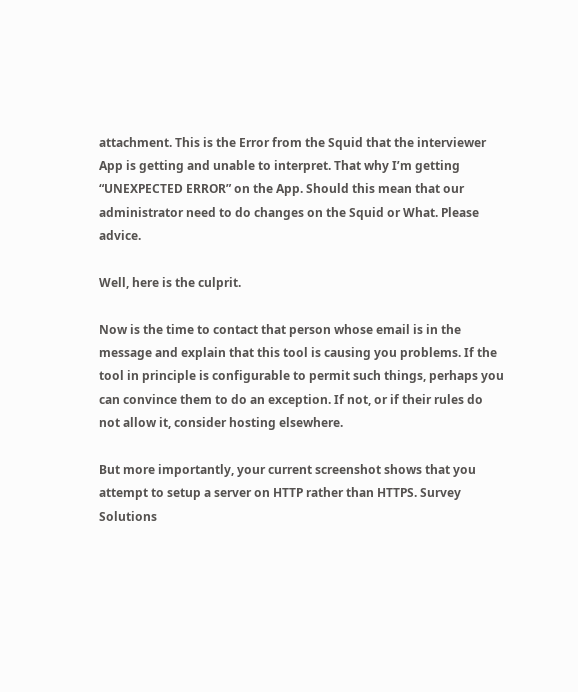attachment. This is the Error from the Squid that the interviewer App is getting and unable to interpret. That why I’m getting “UNEXPECTED ERROR” on the App. Should this mean that our administrator need to do changes on the Squid or What. Please advice.

Well, here is the culprit.

Now is the time to contact that person whose email is in the message and explain that this tool is causing you problems. If the tool in principle is configurable to permit such things, perhaps you can convince them to do an exception. If not, or if their rules do not allow it, consider hosting elsewhere.

But more importantly, your current screenshot shows that you attempt to setup a server on HTTP rather than HTTPS. Survey Solutions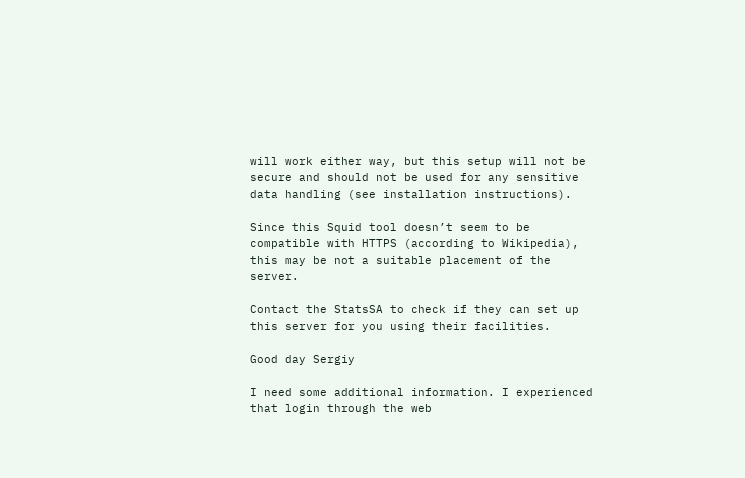will work either way, but this setup will not be secure and should not be used for any sensitive data handling (see installation instructions).

Since this Squid tool doesn’t seem to be compatible with HTTPS (according to Wikipedia), this may be not a suitable placement of the server.

Contact the StatsSA to check if they can set up this server for you using their facilities.

Good day Sergiy

I need some additional information. I experienced that login through the web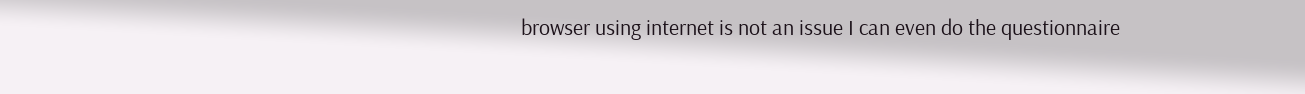browser using internet is not an issue I can even do the questionnaire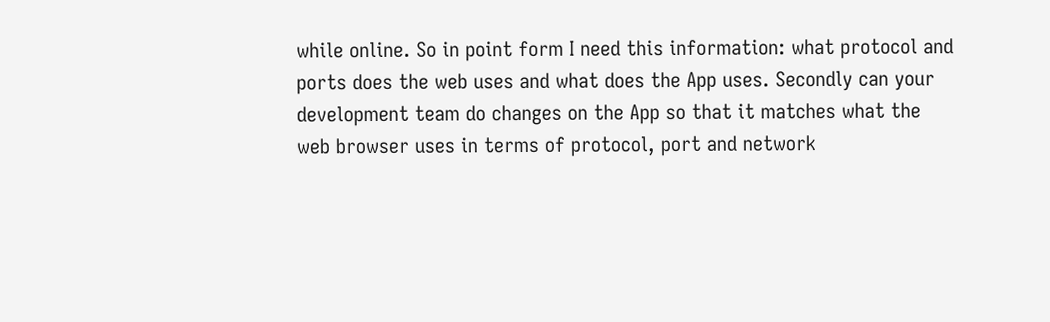while online. So in point form I need this information: what protocol and ports does the web uses and what does the App uses. Secondly can your development team do changes on the App so that it matches what the web browser uses in terms of protocol, port and network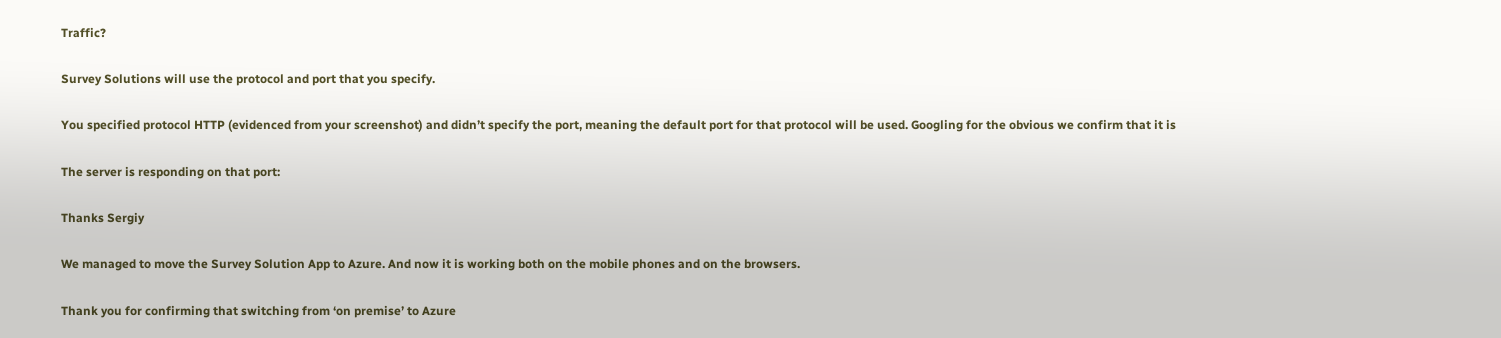Traffic?

Survey Solutions will use the protocol and port that you specify.

You specified protocol HTTP (evidenced from your screenshot) and didn’t specify the port, meaning the default port for that protocol will be used. Googling for the obvious we confirm that it is

The server is responding on that port:

Thanks Sergiy

We managed to move the Survey Solution App to Azure. And now it is working both on the mobile phones and on the browsers.

Thank you for confirming that switching from ‘on premise’ to Azure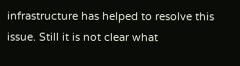infrastructure has helped to resolve this issue. Still it is not clear what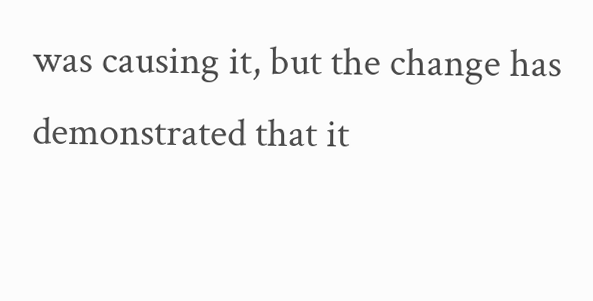was causing it, but the change has demonstrated that it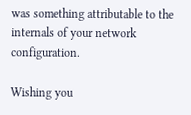was something attributable to the internals of your network configuration.

Wishing you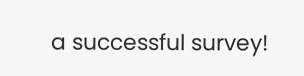a successful survey!